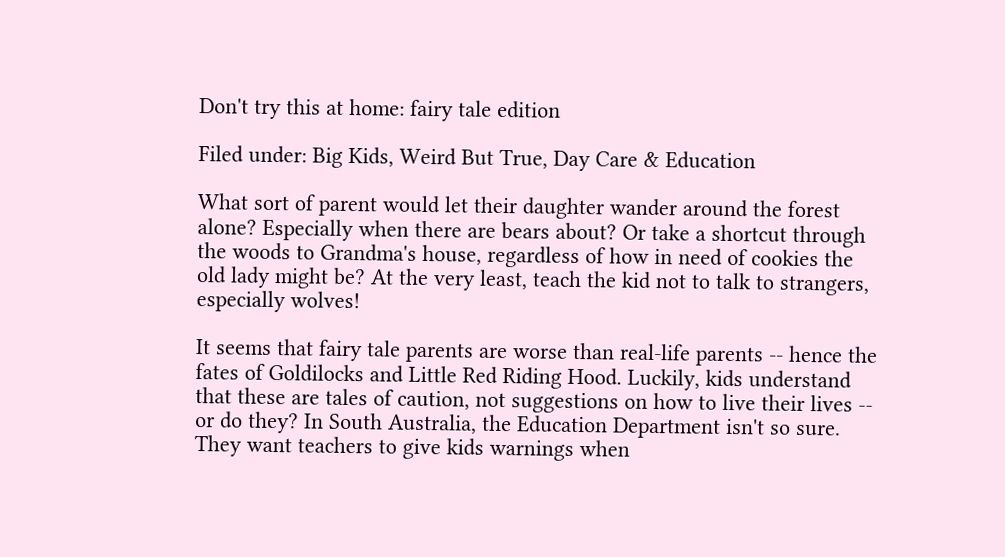Don't try this at home: fairy tale edition

Filed under: Big Kids, Weird But True, Day Care & Education

What sort of parent would let their daughter wander around the forest alone? Especially when there are bears about? Or take a shortcut through the woods to Grandma's house, regardless of how in need of cookies the old lady might be? At the very least, teach the kid not to talk to strangers, especially wolves!

It seems that fairy tale parents are worse than real-life parents -- hence the fates of Goldilocks and Little Red Riding Hood. Luckily, kids understand that these are tales of caution, not suggestions on how to live their lives -- or do they? In South Australia, the Education Department isn't so sure. They want teachers to give kids warnings when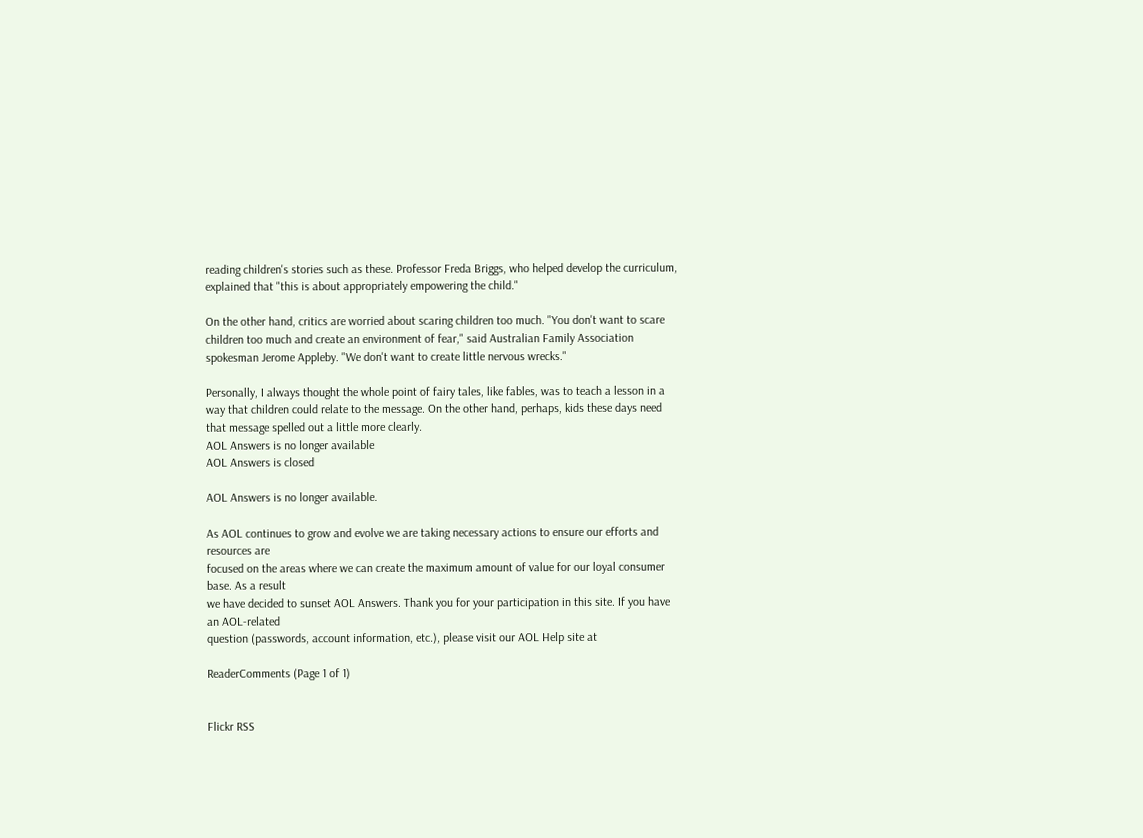reading children's stories such as these. Professor Freda Briggs, who helped develop the curriculum, explained that "this is about appropriately empowering the child."

On the other hand, critics are worried about scaring children too much. "You don't want to scare children too much and create an environment of fear," said Australian Family Association spokesman Jerome Appleby. "We don't want to create little nervous wrecks."

Personally, I always thought the whole point of fairy tales, like fables, was to teach a lesson in a way that children could relate to the message. On the other hand, perhaps, kids these days need that message spelled out a little more clearly.
AOL Answers is no longer available
AOL Answers is closed

AOL Answers is no longer available.

As AOL continues to grow and evolve we are taking necessary actions to ensure our efforts and resources are
focused on the areas where we can create the maximum amount of value for our loyal consumer base. As a result
we have decided to sunset AOL Answers. Thank you for your participation in this site. If you have an AOL-related
question (passwords, account information, etc.), please visit our AOL Help site at

ReaderComments (Page 1 of 1)


Flickr RSS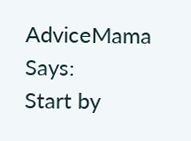AdviceMama Says:
Start by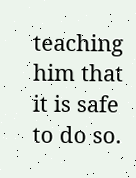teaching him that it is safe to do so.